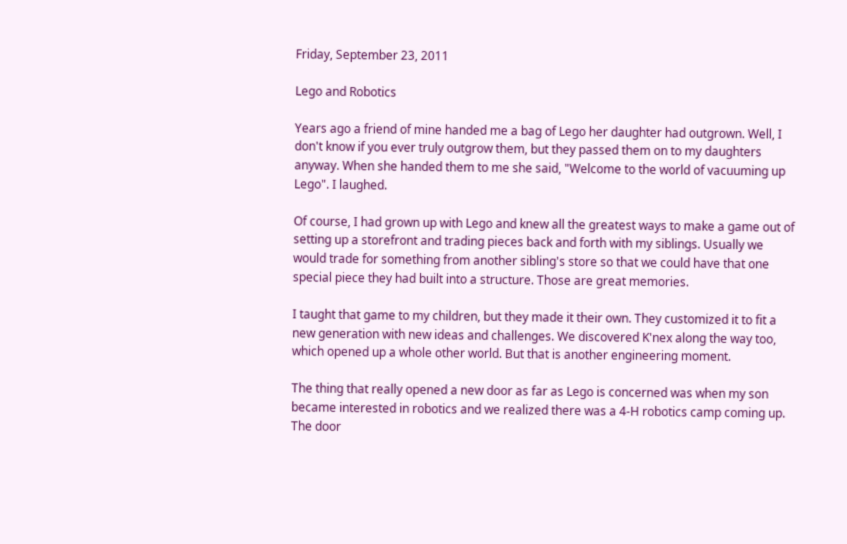Friday, September 23, 2011

Lego and Robotics

Years ago a friend of mine handed me a bag of Lego her daughter had outgrown. Well, I don't know if you ever truly outgrow them, but they passed them on to my daughters anyway. When she handed them to me she said, "Welcome to the world of vacuuming up Lego". I laughed.

Of course, I had grown up with Lego and knew all the greatest ways to make a game out of setting up a storefront and trading pieces back and forth with my siblings. Usually we would trade for something from another sibling's store so that we could have that one special piece they had built into a structure. Those are great memories.

I taught that game to my children, but they made it their own. They customized it to fit a new generation with new ideas and challenges. We discovered K'nex along the way too, which opened up a whole other world. But that is another engineering moment.

The thing that really opened a new door as far as Lego is concerned was when my son became interested in robotics and we realized there was a 4-H robotics camp coming up. The door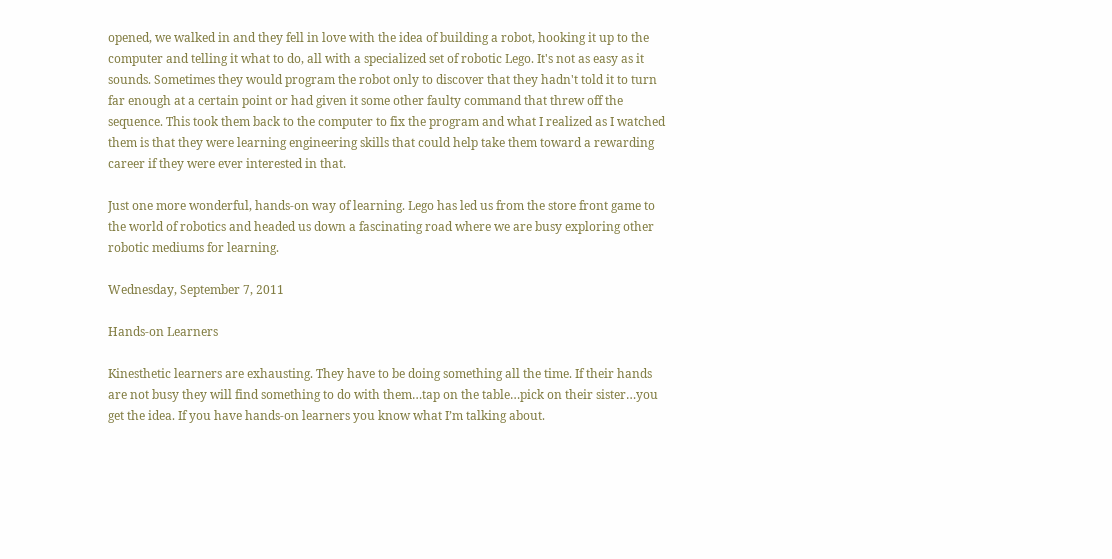opened, we walked in and they fell in love with the idea of building a robot, hooking it up to the computer and telling it what to do, all with a specialized set of robotic Lego. It's not as easy as it sounds. Sometimes they would program the robot only to discover that they hadn't told it to turn far enough at a certain point or had given it some other faulty command that threw off the sequence. This took them back to the computer to fix the program and what I realized as I watched them is that they were learning engineering skills that could help take them toward a rewarding career if they were ever interested in that.

Just one more wonderful, hands-on way of learning. Lego has led us from the store front game to the world of robotics and headed us down a fascinating road where we are busy exploring other robotic mediums for learning.

Wednesday, September 7, 2011

Hands-on Learners

Kinesthetic learners are exhausting. They have to be doing something all the time. If their hands are not busy they will find something to do with them…tap on the table…pick on their sister…you get the idea. If you have hands-on learners you know what I’m talking about.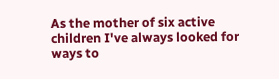As the mother of six active children I've always looked for ways to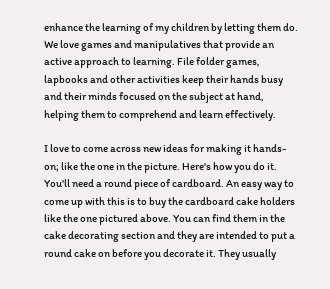enhance the learning of my children by letting them do. We love games and manipulatives that provide an active approach to learning. File folder games, lapbooks and other activities keep their hands busy and their minds focused on the subject at hand, helping them to comprehend and learn effectively.

I love to come across new ideas for making it hands-on; like the one in the picture. Here's how you do it. You'll need a round piece of cardboard. An easy way to come up with this is to buy the cardboard cake holders like the one pictured above. You can find them in the cake decorating section and they are intended to put a round cake on before you decorate it. They usually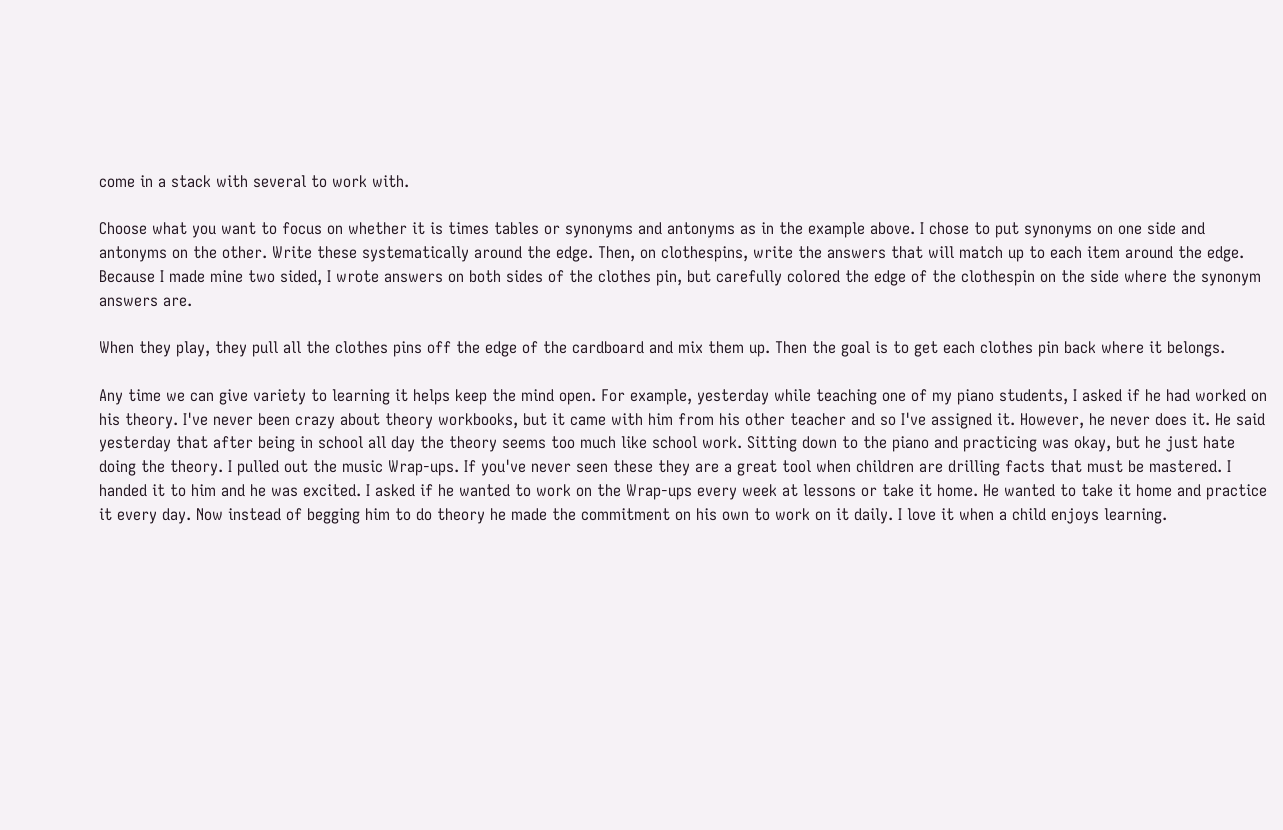come in a stack with several to work with.

Choose what you want to focus on whether it is times tables or synonyms and antonyms as in the example above. I chose to put synonyms on one side and antonyms on the other. Write these systematically around the edge. Then, on clothespins, write the answers that will match up to each item around the edge. Because I made mine two sided, I wrote answers on both sides of the clothes pin, but carefully colored the edge of the clothespin on the side where the synonym answers are.

When they play, they pull all the clothes pins off the edge of the cardboard and mix them up. Then the goal is to get each clothes pin back where it belongs.

Any time we can give variety to learning it helps keep the mind open. For example, yesterday while teaching one of my piano students, I asked if he had worked on his theory. I've never been crazy about theory workbooks, but it came with him from his other teacher and so I've assigned it. However, he never does it. He said yesterday that after being in school all day the theory seems too much like school work. Sitting down to the piano and practicing was okay, but he just hate doing the theory. I pulled out the music Wrap-ups. If you've never seen these they are a great tool when children are drilling facts that must be mastered. I handed it to him and he was excited. I asked if he wanted to work on the Wrap-ups every week at lessons or take it home. He wanted to take it home and practice it every day. Now instead of begging him to do theory he made the commitment on his own to work on it daily. I love it when a child enjoys learning.